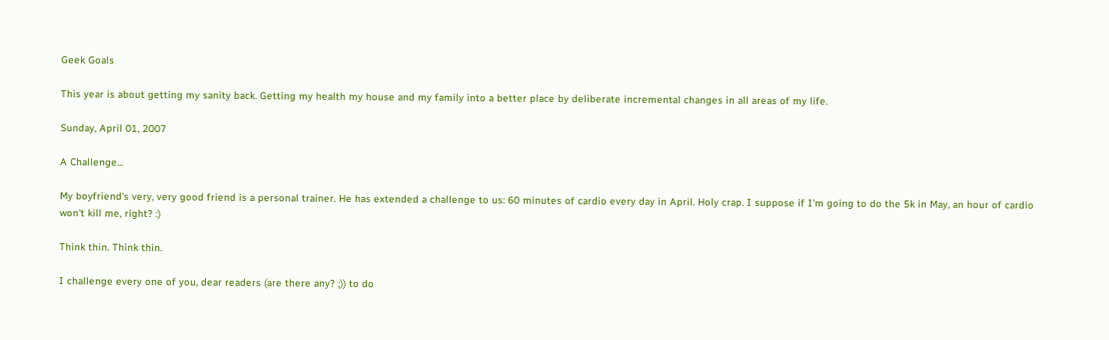Geek Goals

This year is about getting my sanity back. Getting my health my house and my family into a better place by deliberate incremental changes in all areas of my life.

Sunday, April 01, 2007

A Challenge...

My boyfriend's very, very good friend is a personal trainer. He has extended a challenge to us: 60 minutes of cardio every day in April. Holy crap. I suppose if I'm going to do the 5k in May, an hour of cardio won't kill me, right? :)

Think thin. Think thin.

I challenge every one of you, dear readers (are there any? ;)) to do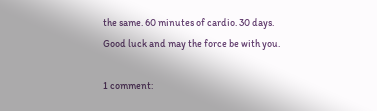the same. 60 minutes of cardio. 30 days. Good luck and may the force be with you.

1 comment: